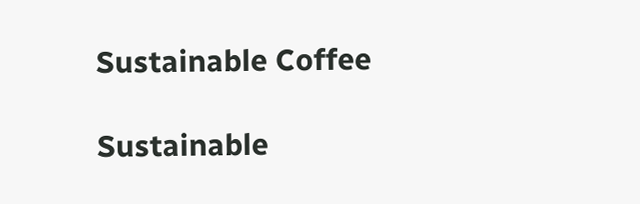Sustainable Coffee

Sustainable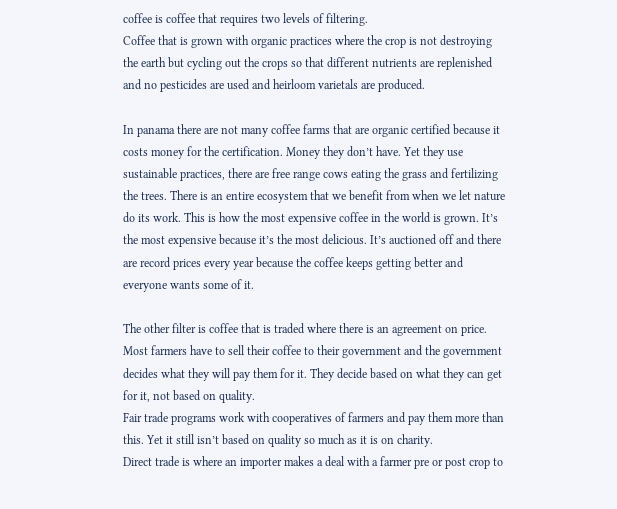coffee is coffee that requires two levels of filtering.
Coffee that is grown with organic practices where the crop is not destroying the earth but cycling out the crops so that different nutrients are replenished and no pesticides are used and heirloom varietals are produced.

In panama there are not many coffee farms that are organic certified because it costs money for the certification. Money they don’t have. Yet they use sustainable practices, there are free range cows eating the grass and fertilizing the trees. There is an entire ecosystem that we benefit from when we let nature do its work. This is how the most expensive coffee in the world is grown. It’s the most expensive because it’s the most delicious. It’s auctioned off and there are record prices every year because the coffee keeps getting better and everyone wants some of it.

The other filter is coffee that is traded where there is an agreement on price.
Most farmers have to sell their coffee to their government and the government decides what they will pay them for it. They decide based on what they can get for it, not based on quality.
Fair trade programs work with cooperatives of farmers and pay them more than this. Yet it still isn’t based on quality so much as it is on charity.
Direct trade is where an importer makes a deal with a farmer pre or post crop to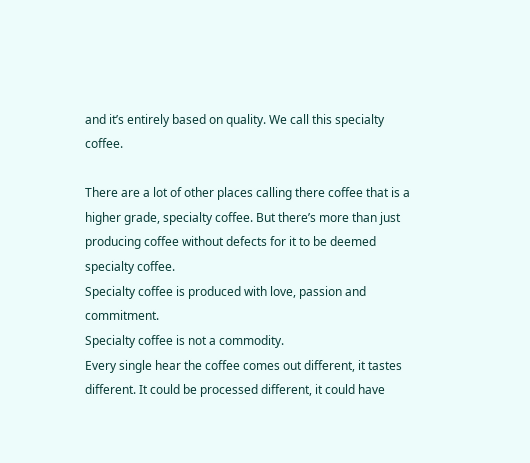and it’s entirely based on quality. We call this specialty coffee.

There are a lot of other places calling there coffee that is a higher grade, specialty coffee. But there’s more than just producing coffee without defects for it to be deemed specialty coffee.
Specialty coffee is produced with love, passion and commitment.
Specialty coffee is not a commodity.
Every single hear the coffee comes out different, it tastes different. It could be processed different, it could have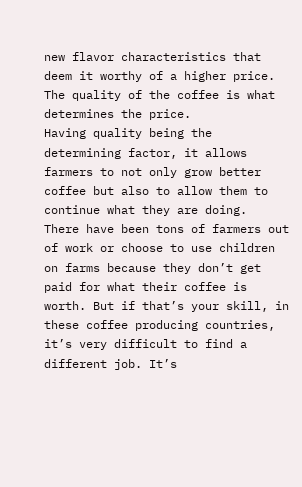new flavor characteristics that deem it worthy of a higher price.
The quality of the coffee is what determines the price.
Having quality being the determining factor, it allows farmers to not only grow better coffee but also to allow them to continue what they are doing.
There have been tons of farmers out of work or choose to use children on farms because they don’t get paid for what their coffee is worth. But if that’s your skill, in these coffee producing countries, it’s very difficult to find a different job. It’s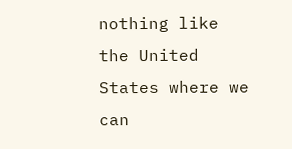nothing like the United States where we can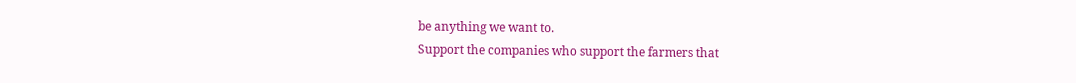be anything we want to.
Support the companies who support the farmers that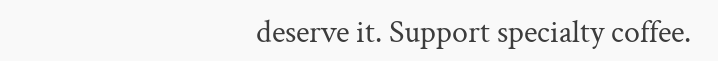deserve it. Support specialty coffee.